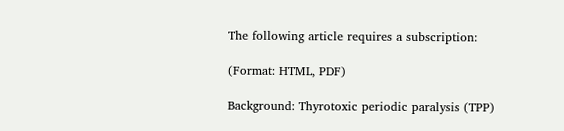The following article requires a subscription:

(Format: HTML, PDF)

Background: Thyrotoxic periodic paralysis (TPP)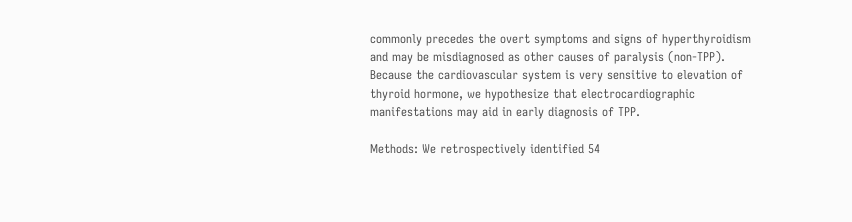commonly precedes the overt symptoms and signs of hyperthyroidism and may be misdiagnosed as other causes of paralysis (non-TPP). Because the cardiovascular system is very sensitive to elevation of thyroid hormone, we hypothesize that electrocardiographic manifestations may aid in early diagnosis of TPP.

Methods: We retrospectively identified 54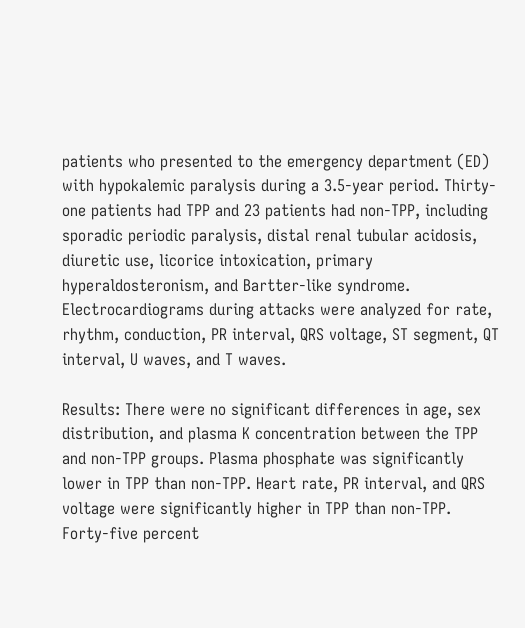patients who presented to the emergency department (ED) with hypokalemic paralysis during a 3.5-year period. Thirty-one patients had TPP and 23 patients had non-TPP, including sporadic periodic paralysis, distal renal tubular acidosis, diuretic use, licorice intoxication, primary hyperaldosteronism, and Bartter-like syndrome. Electrocardiograms during attacks were analyzed for rate, rhythm, conduction, PR interval, QRS voltage, ST segment, QT interval, U waves, and T waves.

Results: There were no significant differences in age, sex distribution, and plasma K concentration between the TPP and non-TPP groups. Plasma phosphate was significantly lower in TPP than non-TPP. Heart rate, PR interval, and QRS voltage were significantly higher in TPP than non-TPP. Forty-five percent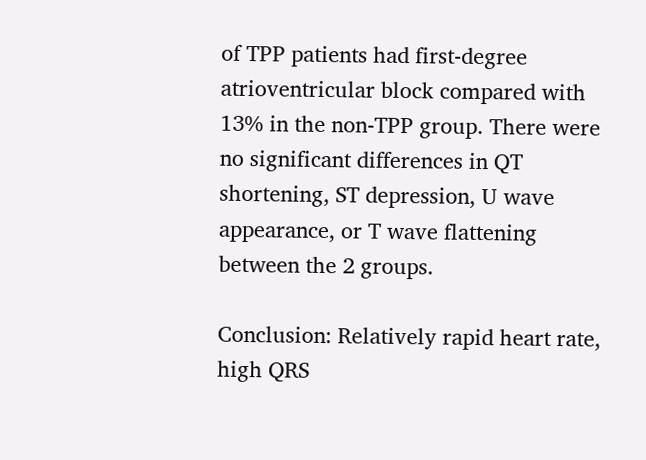of TPP patients had first-degree atrioventricular block compared with 13% in the non-TPP group. There were no significant differences in QT shortening, ST depression, U wave appearance, or T wave flattening between the 2 groups.

Conclusion: Relatively rapid heart rate, high QRS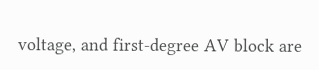voltage, and first-degree AV block are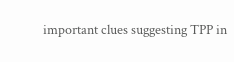important clues suggesting TPP in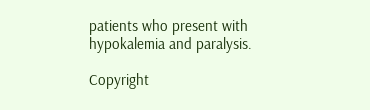patients who present with hypokalemia and paralysis.

Copyright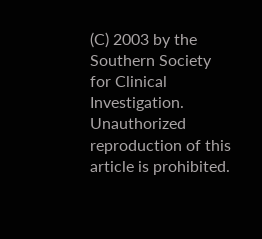(C) 2003 by the Southern Society for Clinical Investigation. Unauthorized reproduction of this article is prohibited.